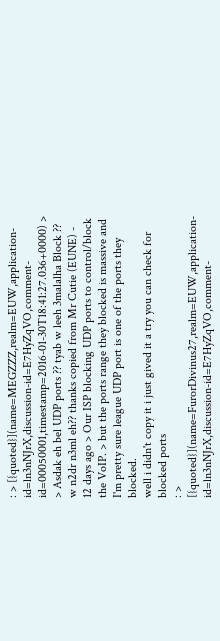: > [{quoted}](name=MEGZZZ,realm=EUW,application-id=ln3nNJrX,discussion-id=E7HyZqVO,comment-id=00050001,timestamp=2016-01-30T18:41:27.036+0000) > > Asdak eh bel UDP ports ?? tyab w leeh 3malalha Block ?? w n2dr n3ml eh?? thanks copied from Mr Cutie (EUNE) - 12 days ago > Our ISP blocking UDP ports to control/block the VoIP. > but the ports range they blocked is massive and I'm pretty sure league UDP port is one of the ports they blocked.
well i didn't copy it i just gived it a try you can check for blocked ports
: > [{quoted}](name=FurorDivinus27,realm=EUW,application-id=ln3nNJrX,discussion-id=E7HyZqVO,comment-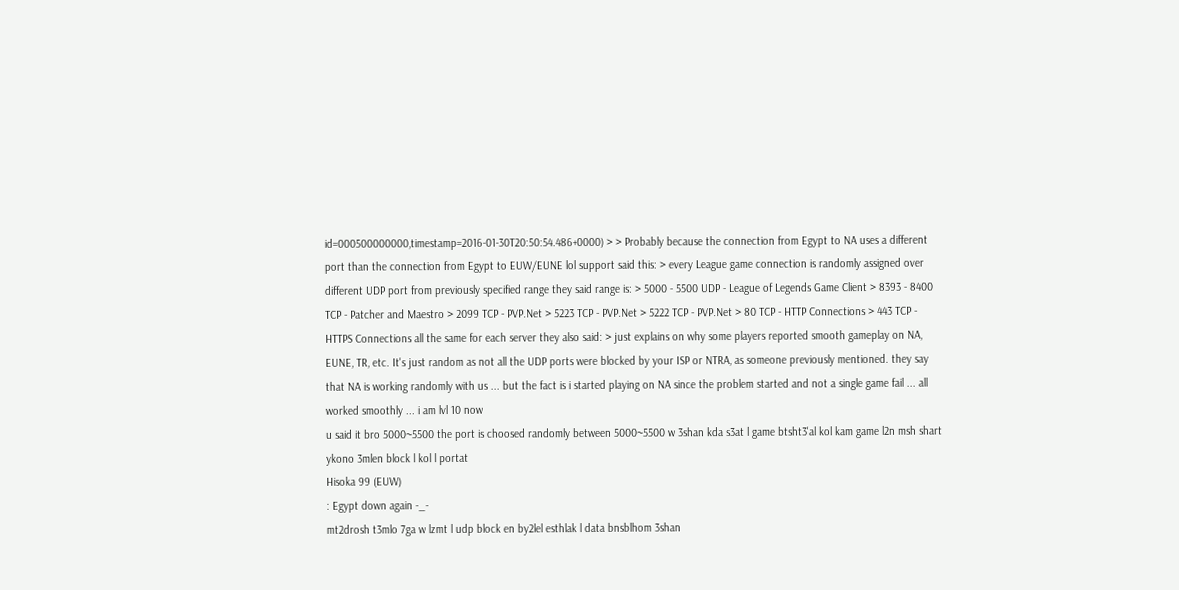id=000500000000,timestamp=2016-01-30T20:50:54.486+0000) > > Probably because the connection from Egypt to NA uses a different port than the connection from Egypt to EUW/EUNE lol support said this: > every League game connection is randomly assigned over different UDP port from previously specified range they said range is: > 5000 - 5500 UDP - League of Legends Game Client > 8393 - 8400 TCP - Patcher and Maestro > 2099 TCP - PVP.Net > 5223 TCP - PVP.Net > 5222 TCP - PVP.Net > 80 TCP - HTTP Connections > 443 TCP - HTTPS Connections all the same for each server they also said: > just explains on why some players reported smooth gameplay on NA, EUNE, TR, etc. It's just random as not all the UDP ports were blocked by your ISP or NTRA, as someone previously mentioned. they say that NA is working randomly with us ... but the fact is i started playing on NA since the problem started and not a single game fail ... all worked smoothly ... i am lvl 10 now
u said it bro 5000~5500 the port is choosed randomly between 5000~5500 w 3shan kda s3at l game btsht3'al kol kam game l2n msh shart ykono 3mlen block l kol l portat
Hisoka 99 (EUW)
: Egypt down again -_-
mt2drosh t3mlo 7ga w lzmt l udp block en by2lel esthlak l data bnsblhom 3shan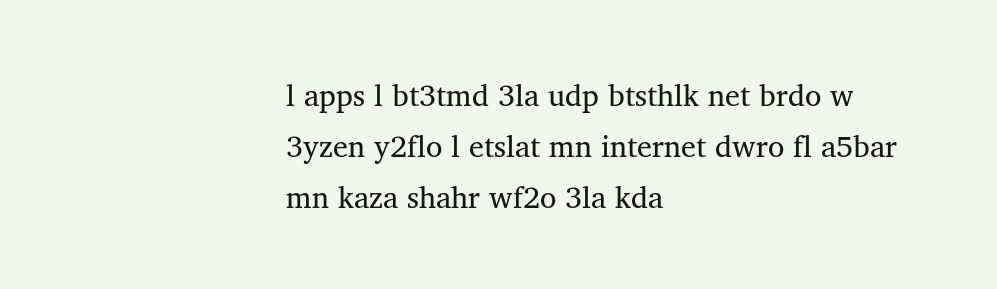l apps l bt3tmd 3la udp btsthlk net brdo w 3yzen y2flo l etslat mn internet dwro fl a5bar mn kaza shahr wf2o 3la kda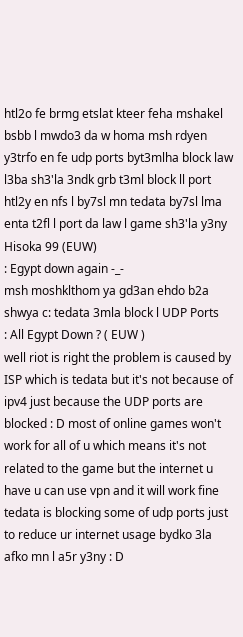htl2o fe brmg etslat kteer feha mshakel bsbb l mwdo3 da w homa msh rdyen y3trfo en fe udp ports byt3mlha block law l3ba sh3'la 3ndk grb t3ml block ll port htl2y en nfs l by7sl mn tedata by7sl lma enta t2fl l port da law l game sh3'la y3ny
Hisoka 99 (EUW)
: Egypt down again -_-
msh moshklthom ya gd3an ehdo b2a shwya c: tedata 3mla block l UDP Ports
: All Egypt Down ? ( EUW )
well riot is right the problem is caused by ISP which is tedata but it's not because of ipv4 just because the UDP ports are blocked : D most of online games won't work for all of u which means it's not related to the game but the internet u have u can use vpn and it will work fine tedata is blocking some of udp ports just to reduce ur internet usage bydko 3la afko mn l a5r y3ny : D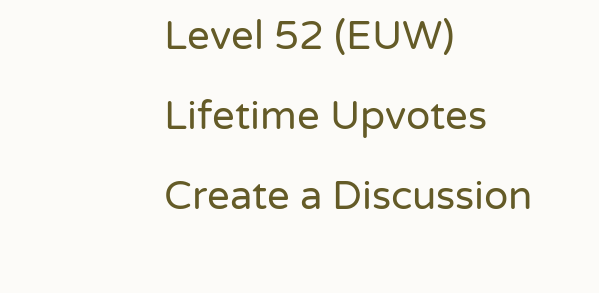Level 52 (EUW)
Lifetime Upvotes
Create a Discussion